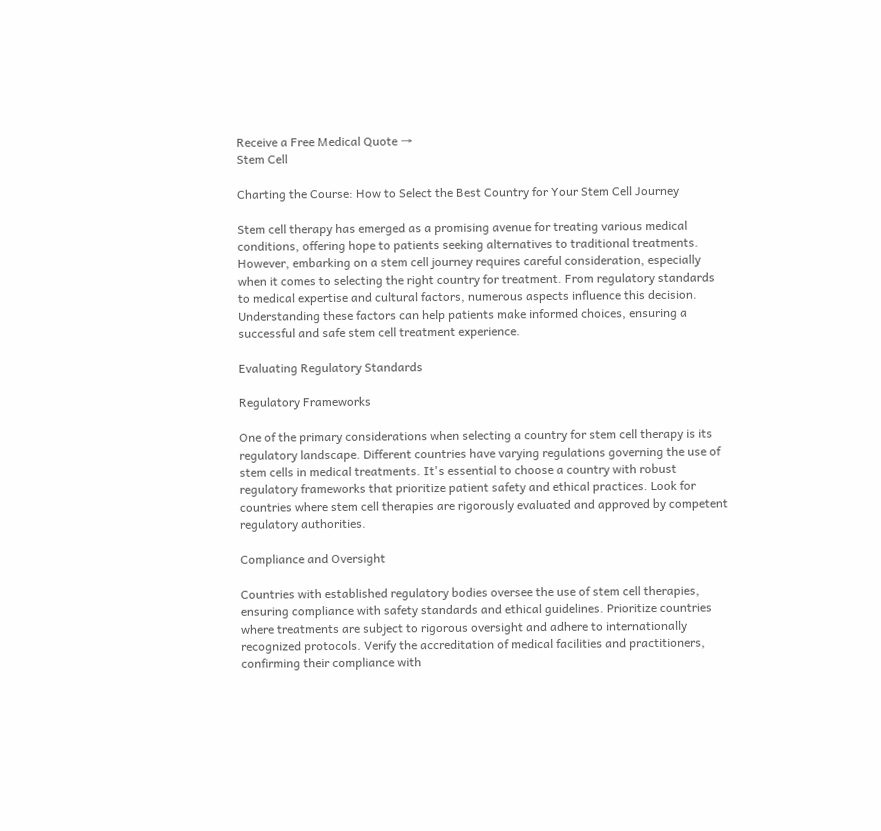Receive a Free Medical Quote →
Stem Cell

Charting the Course: How to Select the Best Country for Your Stem Cell Journey

Stem cell therapy has emerged as a promising avenue for treating various medical conditions, offering hope to patients seeking alternatives to traditional treatments. However, embarking on a stem cell journey requires careful consideration, especially when it comes to selecting the right country for treatment. From regulatory standards to medical expertise and cultural factors, numerous aspects influence this decision. Understanding these factors can help patients make informed choices, ensuring a successful and safe stem cell treatment experience.

Evaluating Regulatory Standards

Regulatory Frameworks

One of the primary considerations when selecting a country for stem cell therapy is its regulatory landscape. Different countries have varying regulations governing the use of stem cells in medical treatments. It's essential to choose a country with robust regulatory frameworks that prioritize patient safety and ethical practices. Look for countries where stem cell therapies are rigorously evaluated and approved by competent regulatory authorities.

Compliance and Oversight

Countries with established regulatory bodies oversee the use of stem cell therapies, ensuring compliance with safety standards and ethical guidelines. Prioritize countries where treatments are subject to rigorous oversight and adhere to internationally recognized protocols. Verify the accreditation of medical facilities and practitioners, confirming their compliance with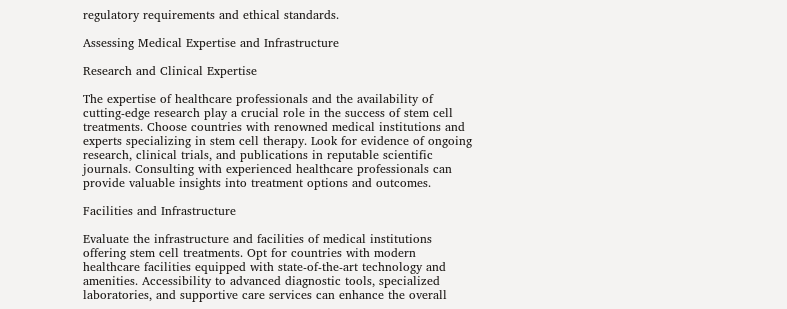regulatory requirements and ethical standards.

Assessing Medical Expertise and Infrastructure

Research and Clinical Expertise

The expertise of healthcare professionals and the availability of cutting-edge research play a crucial role in the success of stem cell treatments. Choose countries with renowned medical institutions and experts specializing in stem cell therapy. Look for evidence of ongoing research, clinical trials, and publications in reputable scientific journals. Consulting with experienced healthcare professionals can provide valuable insights into treatment options and outcomes.

Facilities and Infrastructure

Evaluate the infrastructure and facilities of medical institutions offering stem cell treatments. Opt for countries with modern healthcare facilities equipped with state-of-the-art technology and amenities. Accessibility to advanced diagnostic tools, specialized laboratories, and supportive care services can enhance the overall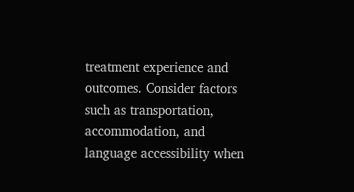treatment experience and outcomes. Consider factors such as transportation, accommodation, and language accessibility when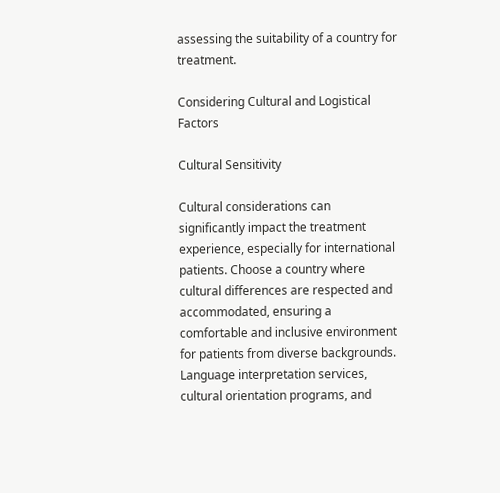assessing the suitability of a country for treatment.

Considering Cultural and Logistical Factors

Cultural Sensitivity

Cultural considerations can significantly impact the treatment experience, especially for international patients. Choose a country where cultural differences are respected and accommodated, ensuring a comfortable and inclusive environment for patients from diverse backgrounds. Language interpretation services, cultural orientation programs, and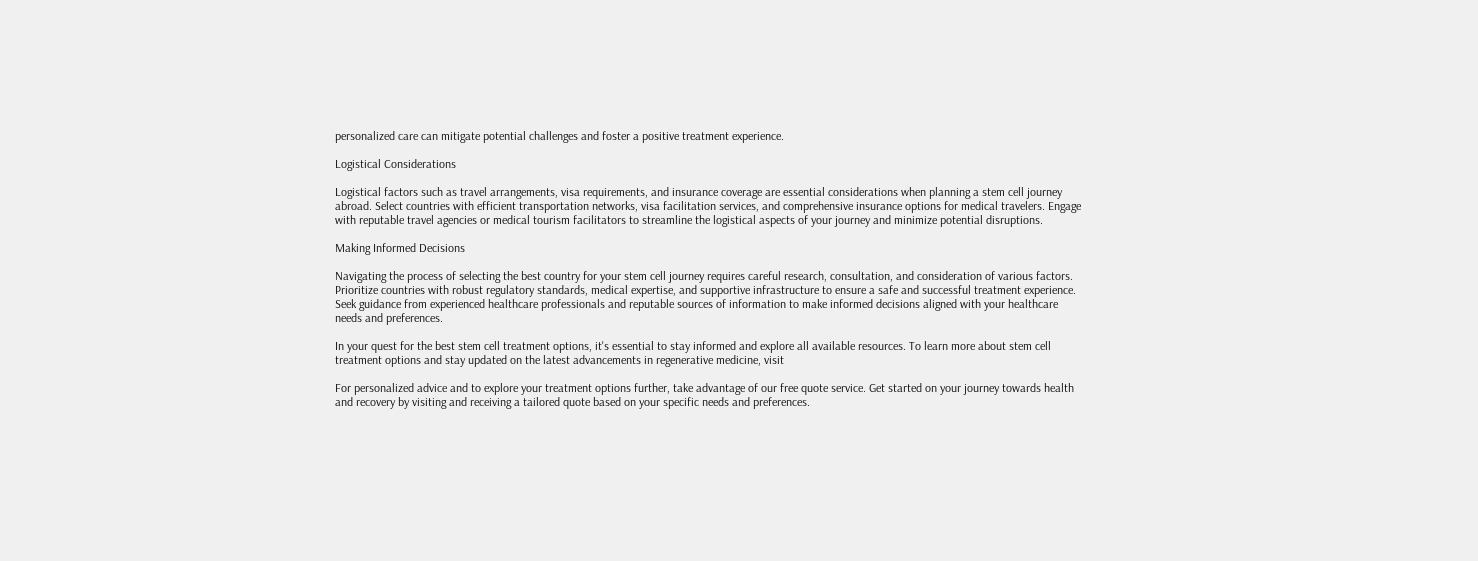personalized care can mitigate potential challenges and foster a positive treatment experience.

Logistical Considerations

Logistical factors such as travel arrangements, visa requirements, and insurance coverage are essential considerations when planning a stem cell journey abroad. Select countries with efficient transportation networks, visa facilitation services, and comprehensive insurance options for medical travelers. Engage with reputable travel agencies or medical tourism facilitators to streamline the logistical aspects of your journey and minimize potential disruptions.

Making Informed Decisions

Navigating the process of selecting the best country for your stem cell journey requires careful research, consultation, and consideration of various factors. Prioritize countries with robust regulatory standards, medical expertise, and supportive infrastructure to ensure a safe and successful treatment experience. Seek guidance from experienced healthcare professionals and reputable sources of information to make informed decisions aligned with your healthcare needs and preferences.

In your quest for the best stem cell treatment options, it's essential to stay informed and explore all available resources. To learn more about stem cell treatment options and stay updated on the latest advancements in regenerative medicine, visit

For personalized advice and to explore your treatment options further, take advantage of our free quote service. Get started on your journey towards health and recovery by visiting and receiving a tailored quote based on your specific needs and preferences.